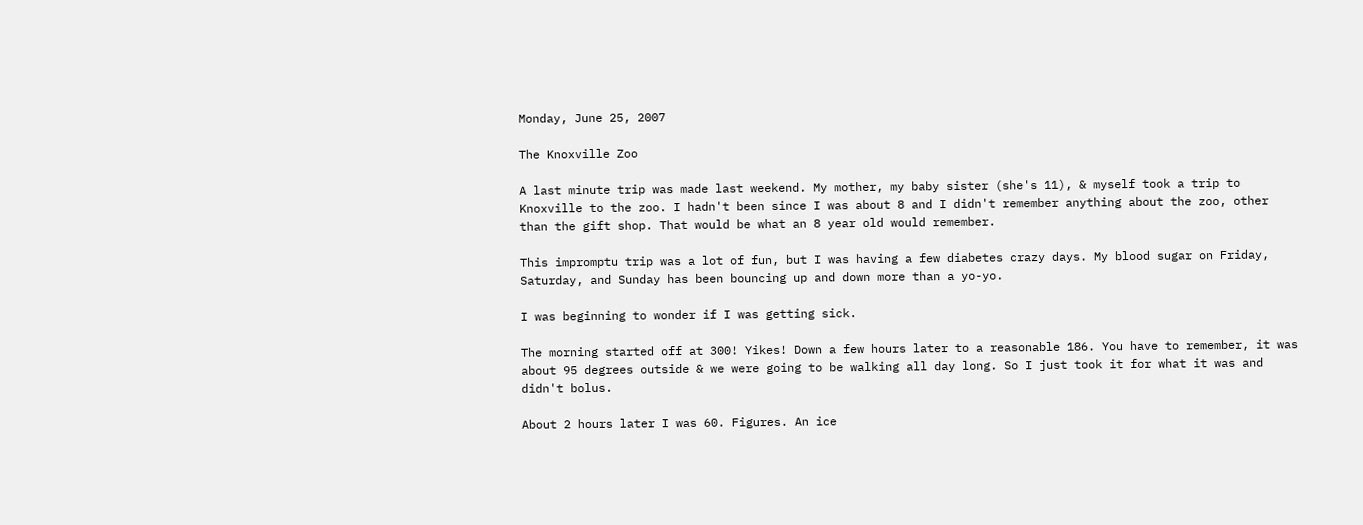Monday, June 25, 2007

The Knoxville Zoo

A last minute trip was made last weekend. My mother, my baby sister (she's 11), & myself took a trip to Knoxville to the zoo. I hadn't been since I was about 8 and I didn't remember anything about the zoo, other than the gift shop. That would be what an 8 year old would remember.

This impromptu trip was a lot of fun, but I was having a few diabetes crazy days. My blood sugar on Friday, Saturday, and Sunday has been bouncing up and down more than a yo-yo.

I was beginning to wonder if I was getting sick.

The morning started off at 300! Yikes! Down a few hours later to a reasonable 186. You have to remember, it was about 95 degrees outside & we were going to be walking all day long. So I just took it for what it was and didn't bolus.

About 2 hours later I was 60. Figures. An ice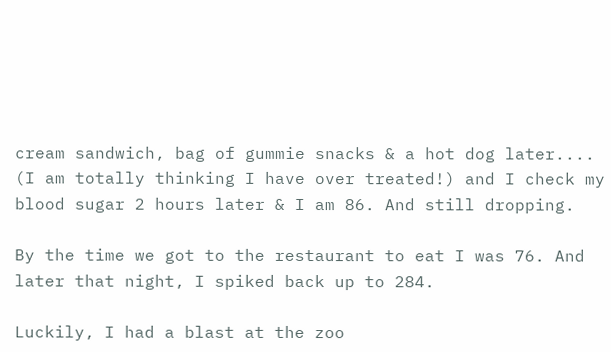cream sandwich, bag of gummie snacks & a hot dog later.... (I am totally thinking I have over treated!) and I check my blood sugar 2 hours later & I am 86. And still dropping.

By the time we got to the restaurant to eat I was 76. And later that night, I spiked back up to 284.

Luckily, I had a blast at the zoo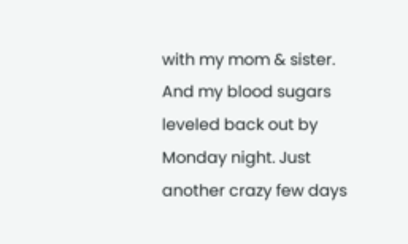with my mom & sister. And my blood sugars leveled back out by Monday night. Just another crazy few days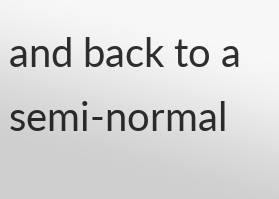and back to a semi-normal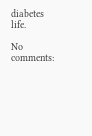diabetes life.

No comments: